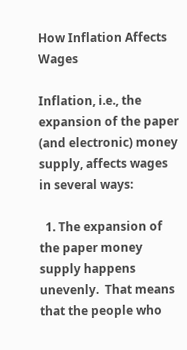How Inflation Affects Wages

Inflation, i.e., the expansion of the paper (and electronic) money supply, affects wages in several ways:

  1. The expansion of the paper money supply happens unevenly.  That means that the people who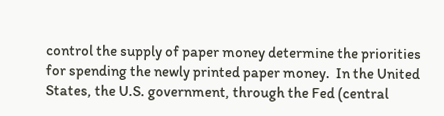control the supply of paper money determine the priorities for spending the newly printed paper money.  In the United States, the U.S. government, through the Fed (central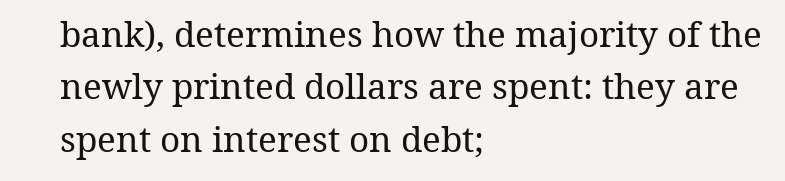bank), determines how the majority of the newly printed dollars are spent: they are spent on interest on debt;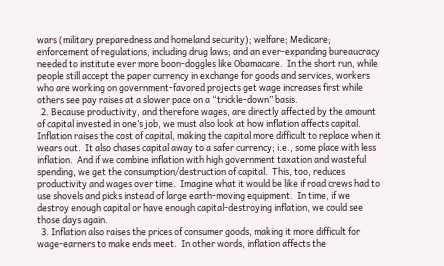wars (military preparedness and homeland security); welfare; Medicare; enforcement of regulations, including drug laws; and an ever-expanding bureaucracy needed to institute ever more boon-doggles like Obamacare.  In the short run, while people still accept the paper currency in exchange for goods and services, workers who are working on government-favored projects get wage increases first while others see pay raises at a slower pace on a “trickle-down” basis.
  2. Because productivity, and therefore wages, are directly affected by the amount of capital invested in one’s job, we must also look at how inflation affects capital.  Inflation raises the cost of capital, making the capital more difficult to replace when it wears out.  It also chases capital away to a safer currency; i.e., some place with less inflation.  And if we combine inflation with high government taxation and wasteful spending, we get the consumption/destruction of capital.  This, too, reduces productivity and wages over time.  Imagine what it would be like if road crews had to use shovels and picks instead of large earth-moving equipment.  In time, if we destroy enough capital or have enough capital-destroying inflation, we could see those days again.
  3. Inflation also raises the prices of consumer goods, making it more difficult for wage-earners to make ends meet.  In other words, inflation affects the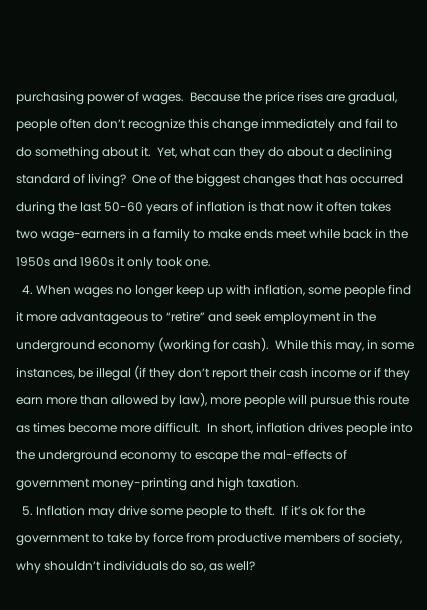purchasing power of wages.  Because the price rises are gradual, people often don’t recognize this change immediately and fail to do something about it.  Yet, what can they do about a declining standard of living?  One of the biggest changes that has occurred during the last 50-60 years of inflation is that now it often takes two wage-earners in a family to make ends meet while back in the 1950s and 1960s it only took one.
  4. When wages no longer keep up with inflation, some people find it more advantageous to “retire” and seek employment in the underground economy (working for cash).  While this may, in some instances, be illegal (if they don’t report their cash income or if they earn more than allowed by law), more people will pursue this route as times become more difficult.  In short, inflation drives people into the underground economy to escape the mal-effects of government money-printing and high taxation.
  5. Inflation may drive some people to theft.  If it’s ok for the government to take by force from productive members of society, why shouldn’t individuals do so, as well?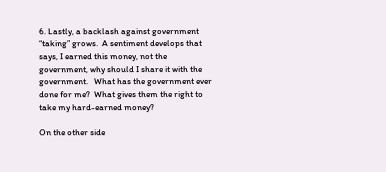6. Lastly, a backlash against government “taking” grows.  A sentiment develops that says, I earned this money, not the government, why should I share it with the government.   What has the government ever done for me?  What gives them the right to take my hard-earned money?

On the other side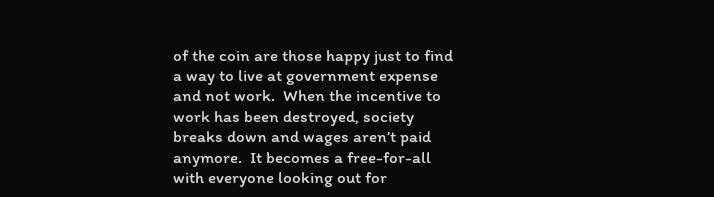of the coin are those happy just to find a way to live at government expense and not work.  When the incentive to work has been destroyed, society breaks down and wages aren’t paid anymore.  It becomes a free-for-all with everyone looking out for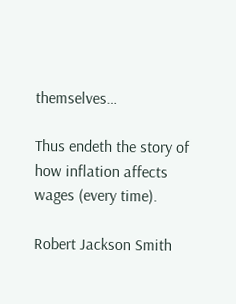themselves…

Thus endeth the story of how inflation affects wages (every time).

Robert Jackson Smith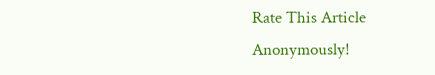Rate This Article Anonymously!